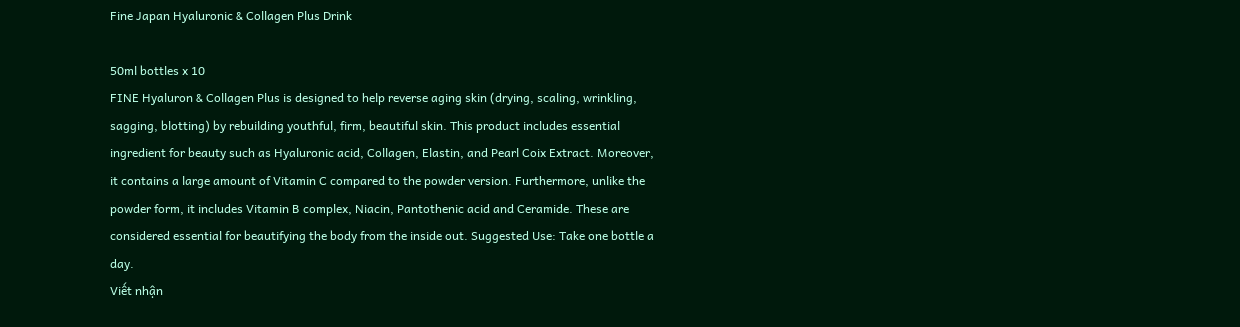Fine Japan Hyaluronic & Collagen Plus Drink

50ml bottles x 10
FINE Hyaluron & Collagen Plus is designed to help reverse aging skin (drying, scaling, wrinkling, sagging, blotting) by rebuilding youthful, firm, beautiful skin. This product includes essential ingredient for beauty such as Hyaluronic acid, Collagen, Elastin, and Pearl Coix Extract. Moreover, it contains a large amount of Vitamin C compared to the powder version. Furthermore, unlike the powder form, it includes Vitamin B complex, Niacin, Pantothenic acid and Ceramide. These are considered essential for beautifying the body from the inside out. Suggested Use: Take one bottle a day.
Viết nhận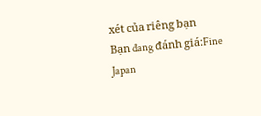xét của riêng bạn
Bạn đang đánh giá:Fine Japan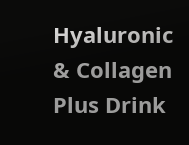Hyaluronic & Collagen Plus Drink